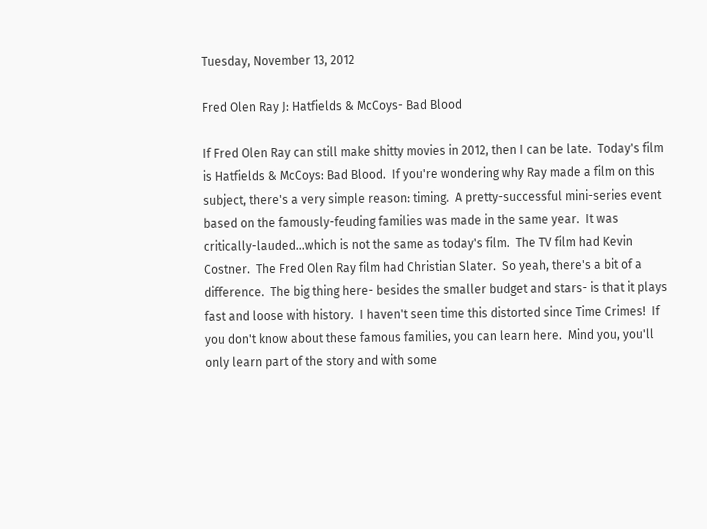Tuesday, November 13, 2012

Fred Olen Ray J: Hatfields & McCoys- Bad Blood

If Fred Olen Ray can still make shitty movies in 2012, then I can be late.  Today's film is Hatfields & McCoys: Bad Blood.  If you're wondering why Ray made a film on this subject, there's a very simple reason: timing.  A pretty-successful mini-series event based on the famously-feuding families was made in the same year.  It was critically-lauded...which is not the same as today's film.  The TV film had Kevin Costner.  The Fred Olen Ray film had Christian Slater.  So yeah, there's a bit of a difference.  The big thing here- besides the smaller budget and stars- is that it plays fast and loose with history.  I haven't seen time this distorted since Time Crimes!  If you don't know about these famous families, you can learn here.  Mind you, you'll only learn part of the story and with some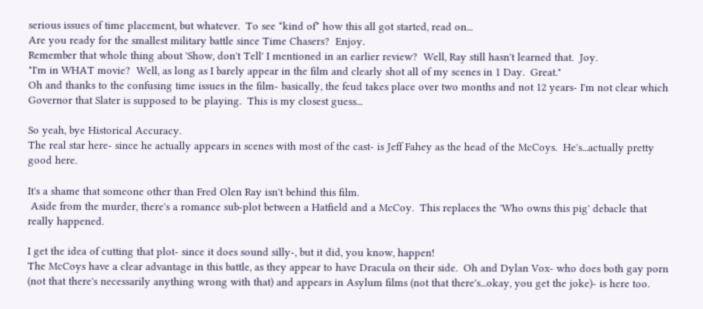serious issues of time placement, but whatever.  To see *kind of* how this all got started, read on...
Are you ready for the smallest military battle since Time Chasers?  Enjoy.
Remember that whole thing about 'Show, don't Tell' I mentioned in an earlier review?  Well, Ray still hasn't learned that.  Joy.
"I'm in WHAT movie?  Well, as long as I barely appear in the film and clearly shot all of my scenes in 1 Day.  Great."
Oh and thanks to the confusing time issues in the film- basically, the feud takes place over two months and not 12 years- I'm not clear which Governor that Slater is supposed to be playing.  This is my closest guess...

So yeah, bye Historical Accuracy.
The real star here- since he actually appears in scenes with most of the cast- is Jeff Fahey as the head of the McCoys.  He's...actually pretty good here.

It's a shame that someone other than Fred Olen Ray isn't behind this film.
 Aside from the murder, there's a romance sub-plot between a Hatfield and a McCoy.  This replaces the 'Who owns this pig' debacle that really happened.

I get the idea of cutting that plot- since it does sound silly-, but it did, you know, happen!
The McCoys have a clear advantage in this battle, as they appear to have Dracula on their side.  Oh and Dylan Vox- who does both gay porn (not that there's necessarily anything wrong with that) and appears in Asylum films (not that there's...okay, you get the joke)- is here too.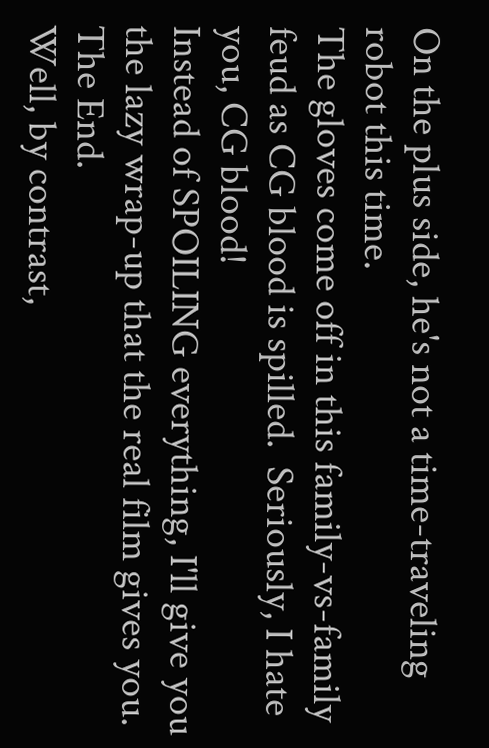On the plus side, he's not a time-traveling robot this time.
The gloves come off in this family-vs-family feud as CG blood is spilled.  Seriously, I hate you, CG blood!
Instead of SPOILING everything, I'll give you the lazy wrap-up that the real film gives you.  The End.
Well, by contrast,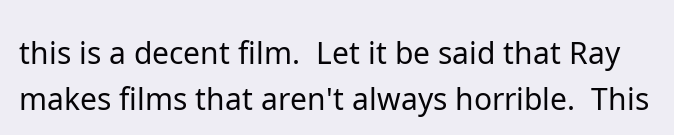this is a decent film.  Let it be said that Ray makes films that aren't always horrible.  This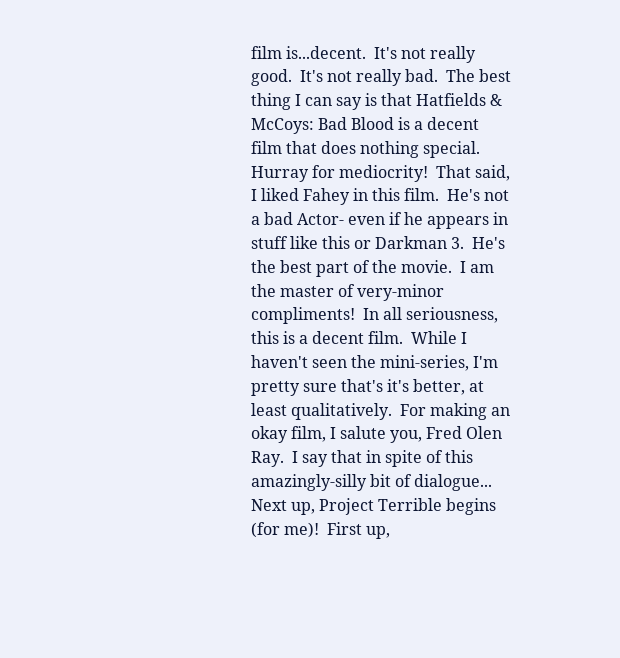film is...decent.  It's not really good.  It's not really bad.  The best thing I can say is that Hatfields & McCoys: Bad Blood is a decent film that does nothing special.  Hurray for mediocrity!  That said, I liked Fahey in this film.  He's not a bad Actor- even if he appears in stuff like this or Darkman 3.  He's the best part of the movie.  I am the master of very-minor compliments!  In all seriousness, this is a decent film.  While I haven't seen the mini-series, I'm pretty sure that's it's better, at least qualitatively.  For making an okay film, I salute you, Fred Olen Ray.  I say that in spite of this amazingly-silly bit of dialogue...
Next up, Project Terrible begins (for me)!  First up,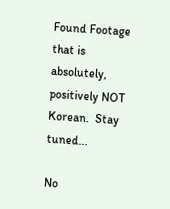Found Footage that is absolutely, positively NOT Korean.  Stay tuned...

No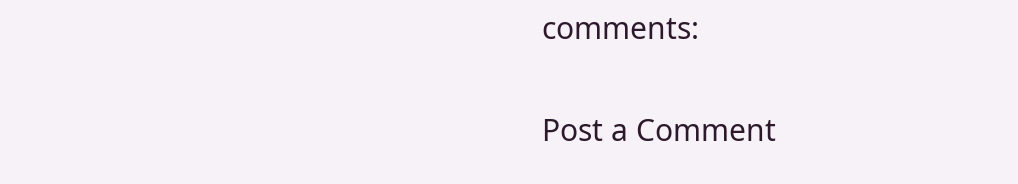comments:

Post a Comment